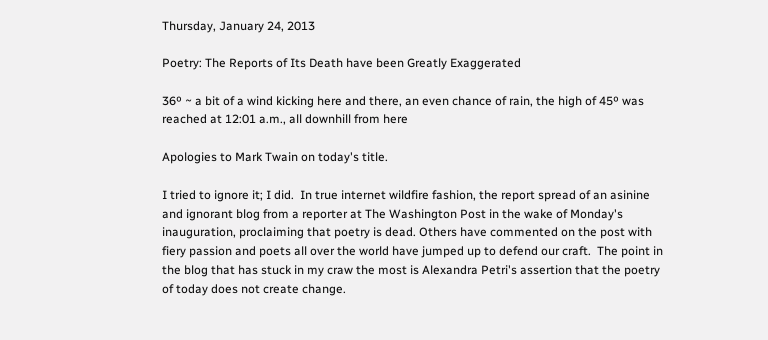Thursday, January 24, 2013

Poetry: The Reports of Its Death have been Greatly Exaggerated

36º ~ a bit of a wind kicking here and there, an even chance of rain, the high of 45º was reached at 12:01 a.m., all downhill from here

Apologies to Mark Twain on today's title.

I tried to ignore it; I did.  In true internet wildfire fashion, the report spread of an asinine and ignorant blog from a reporter at The Washington Post in the wake of Monday's inauguration, proclaiming that poetry is dead. Others have commented on the post with fiery passion and poets all over the world have jumped up to defend our craft.  The point in the blog that has stuck in my craw the most is Alexandra Petri's assertion that the poetry of today does not create change.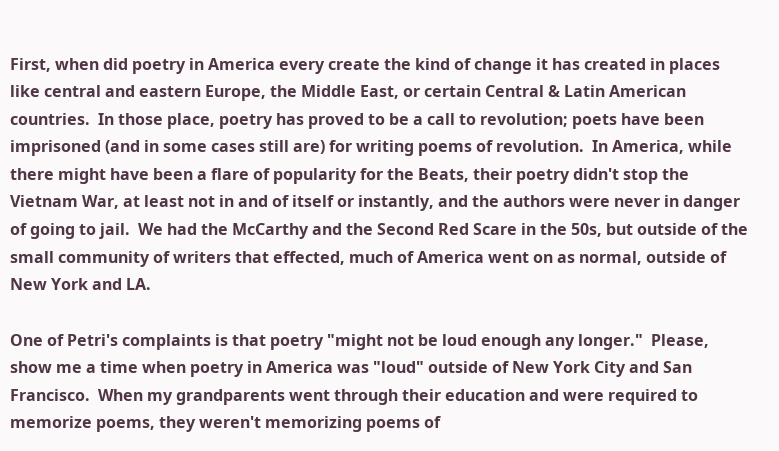First, when did poetry in America every create the kind of change it has created in places like central and eastern Europe, the Middle East, or certain Central & Latin American countries.  In those place, poetry has proved to be a call to revolution; poets have been imprisoned (and in some cases still are) for writing poems of revolution.  In America, while there might have been a flare of popularity for the Beats, their poetry didn't stop the Vietnam War, at least not in and of itself or instantly, and the authors were never in danger of going to jail.  We had the McCarthy and the Second Red Scare in the 50s, but outside of the small community of writers that effected, much of America went on as normal, outside of New York and LA.

One of Petri's complaints is that poetry "might not be loud enough any longer."  Please, show me a time when poetry in America was "loud" outside of New York City and San Francisco.  When my grandparents went through their education and were required to memorize poems, they weren't memorizing poems of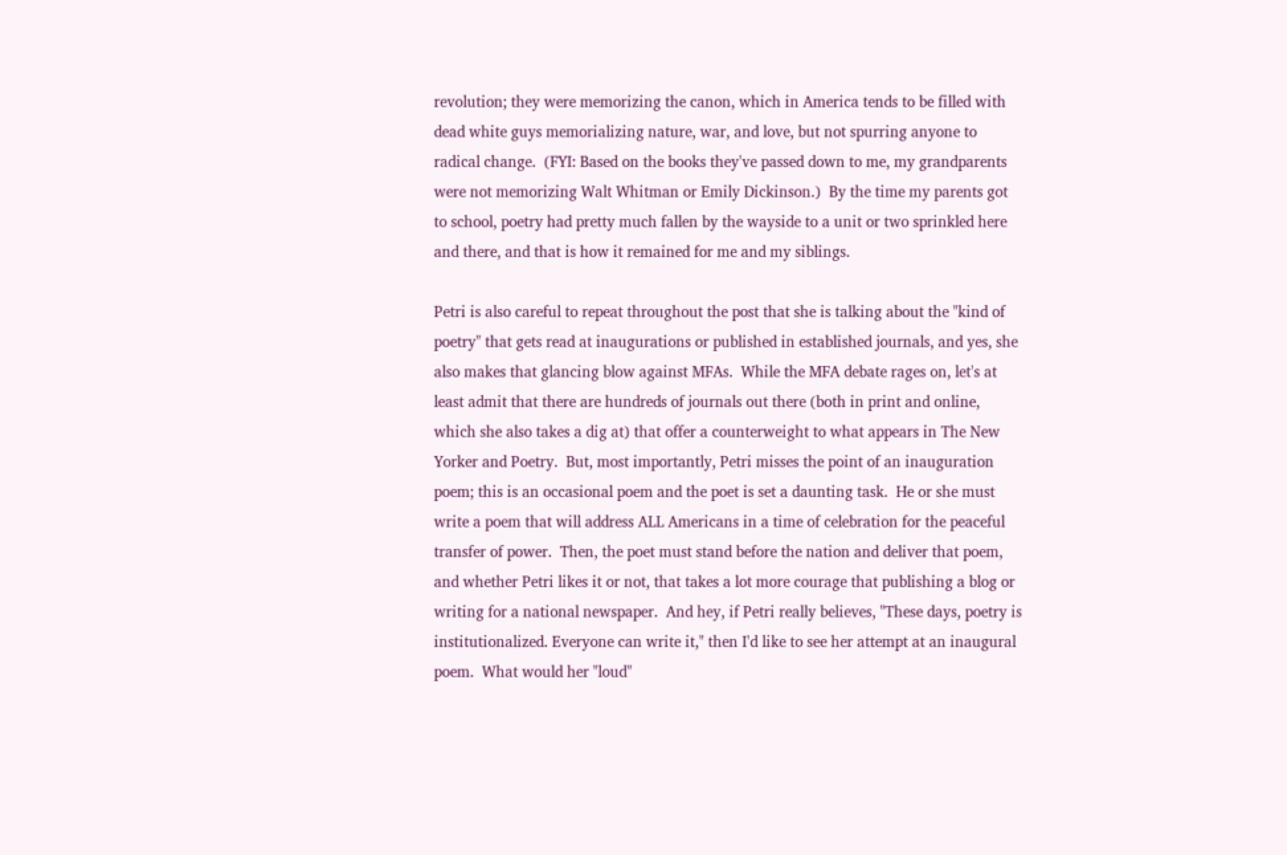revolution; they were memorizing the canon, which in America tends to be filled with dead white guys memorializing nature, war, and love, but not spurring anyone to radical change.  (FYI: Based on the books they've passed down to me, my grandparents were not memorizing Walt Whitman or Emily Dickinson.)  By the time my parents got to school, poetry had pretty much fallen by the wayside to a unit or two sprinkled here and there, and that is how it remained for me and my siblings.

Petri is also careful to repeat throughout the post that she is talking about the "kind of poetry" that gets read at inaugurations or published in established journals, and yes, she also makes that glancing blow against MFAs.  While the MFA debate rages on, let's at least admit that there are hundreds of journals out there (both in print and online, which she also takes a dig at) that offer a counterweight to what appears in The New Yorker and Poetry.  But, most importantly, Petri misses the point of an inauguration poem; this is an occasional poem and the poet is set a daunting task.  He or she must write a poem that will address ALL Americans in a time of celebration for the peaceful transfer of power.  Then, the poet must stand before the nation and deliver that poem, and whether Petri likes it or not, that takes a lot more courage that publishing a blog or writing for a national newspaper.  And hey, if Petri really believes, "These days, poetry is institutionalized. Everyone can write it," then I'd like to see her attempt at an inaugural poem.  What would her "loud"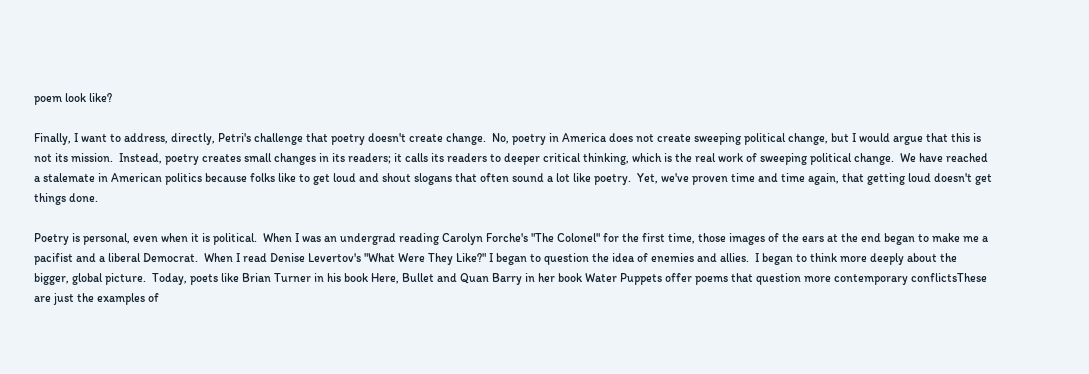poem look like?

Finally, I want to address, directly, Petri's challenge that poetry doesn't create change.  No, poetry in America does not create sweeping political change, but I would argue that this is not its mission.  Instead, poetry creates small changes in its readers; it calls its readers to deeper critical thinking, which is the real work of sweeping political change.  We have reached a stalemate in American politics because folks like to get loud and shout slogans that often sound a lot like poetry.  Yet, we've proven time and time again, that getting loud doesn't get things done.

Poetry is personal, even when it is political.  When I was an undergrad reading Carolyn Forche's "The Colonel" for the first time, those images of the ears at the end began to make me a pacifist and a liberal Democrat.  When I read Denise Levertov's "What Were They Like?" I began to question the idea of enemies and allies.  I began to think more deeply about the bigger, global picture.  Today, poets like Brian Turner in his book Here, Bullet and Quan Barry in her book Water Puppets offer poems that question more contemporary conflictsThese are just the examples of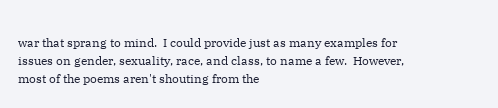war that sprang to mind.  I could provide just as many examples for issues on gender, sexuality, race, and class, to name a few.  However, most of the poems aren't shouting from the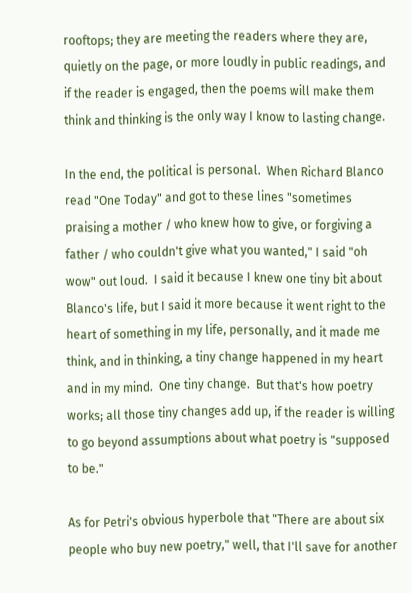rooftops; they are meeting the readers where they are, quietly on the page, or more loudly in public readings, and if the reader is engaged, then the poems will make them think and thinking is the only way I know to lasting change.

In the end, the political is personal.  When Richard Blanco read "One Today" and got to these lines "sometimes praising a mother / who knew how to give, or forgiving a father / who couldn't give what you wanted," I said "oh wow" out loud.  I said it because I knew one tiny bit about Blanco's life, but I said it more because it went right to the heart of something in my life, personally, and it made me think, and in thinking, a tiny change happened in my heart and in my mind.  One tiny change.  But that's how poetry works; all those tiny changes add up, if the reader is willing to go beyond assumptions about what poetry is "supposed to be."

As for Petri's obvious hyperbole that "There are about six people who buy new poetry," well, that I'll save for another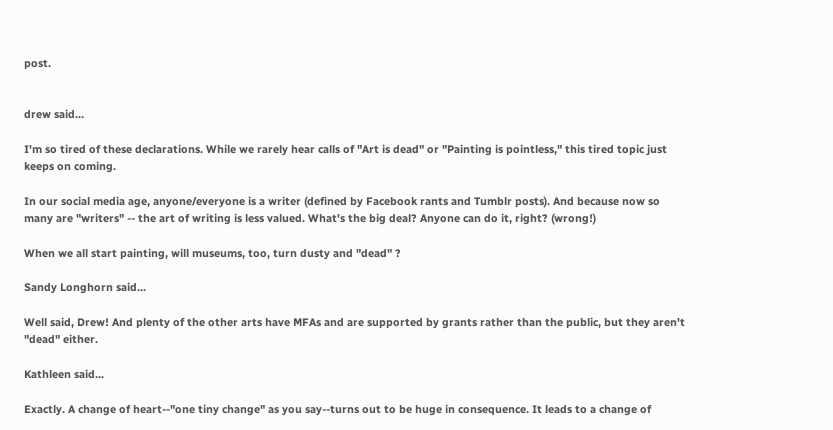post.


drew said...

I'm so tired of these declarations. While we rarely hear calls of "Art is dead" or "Painting is pointless," this tired topic just keeps on coming.

In our social media age, anyone/everyone is a writer (defined by Facebook rants and Tumblr posts). And because now so many are "writers" -- the art of writing is less valued. What's the big deal? Anyone can do it, right? (wrong!)

When we all start painting, will museums, too, turn dusty and "dead" ?

Sandy Longhorn said...

Well said, Drew! And plenty of the other arts have MFAs and are supported by grants rather than the public, but they aren't "dead" either.

Kathleen said...

Exactly. A change of heart--"one tiny change" as you say--turns out to be huge in consequence. It leads to a change of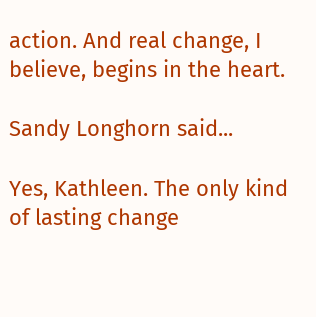action. And real change, I believe, begins in the heart.

Sandy Longhorn said...

Yes, Kathleen. The only kind of lasting change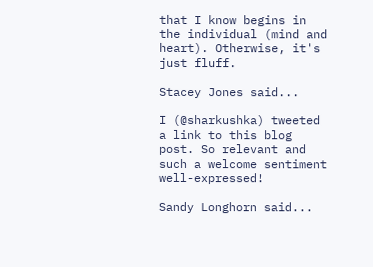that I know begins in the individual (mind and heart). Otherwise, it's just fluff.

Stacey Jones said...

I (@sharkushka) tweeted a link to this blog post. So relevant and such a welcome sentiment well-expressed!

Sandy Longhorn said...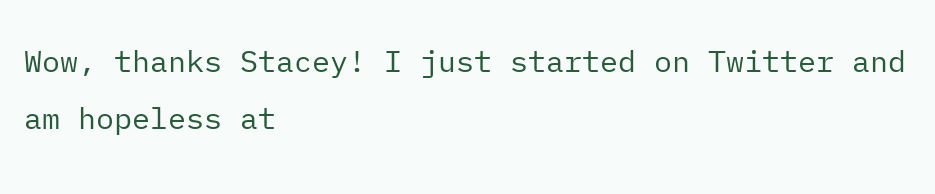Wow, thanks Stacey! I just started on Twitter and am hopeless at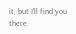it, but I'll find you there.